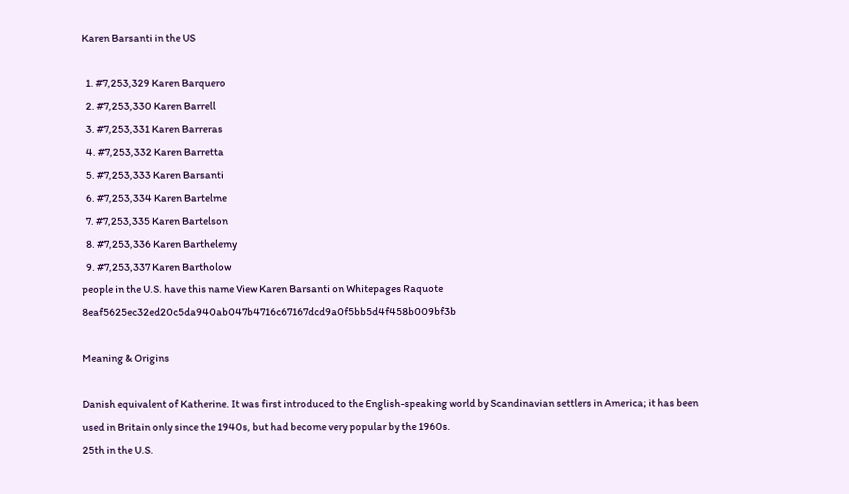Karen Barsanti in the US

  1. #7,253,329 Karen Barquero
  2. #7,253,330 Karen Barrell
  3. #7,253,331 Karen Barreras
  4. #7,253,332 Karen Barretta
  5. #7,253,333 Karen Barsanti
  6. #7,253,334 Karen Bartelme
  7. #7,253,335 Karen Bartelson
  8. #7,253,336 Karen Barthelemy
  9. #7,253,337 Karen Bartholow
people in the U.S. have this name View Karen Barsanti on Whitepages Raquote 8eaf5625ec32ed20c5da940ab047b4716c67167dcd9a0f5bb5d4f458b009bf3b

Meaning & Origins

Danish equivalent of Katherine. It was first introduced to the English-speaking world by Scandinavian settlers in America; it has been used in Britain only since the 1940s, but had become very popular by the 1960s.
25th in the U.S.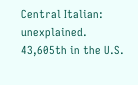Central Italian: unexplained.
43,605th in the U.S.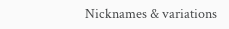Nicknames & variations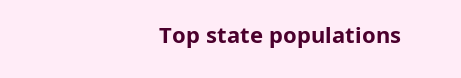Top state populations